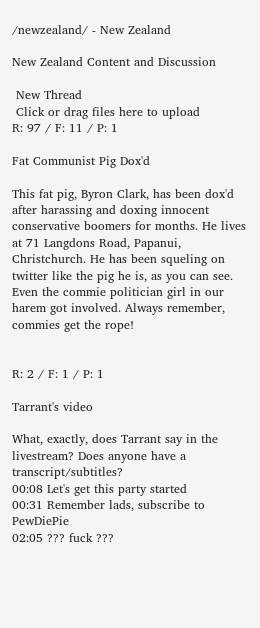/newzealand/ - New Zealand

New Zealand Content and Discussion

 New Thread
 Click or drag files here to upload
R: 97 / F: 11 / P: 1

Fat Communist Pig Dox'd

This fat pig, Byron Clark, has been dox'd after harassing and doxing innocent conservative boomers for months. He lives at 71 Langdons Road, Papanui, Christchurch. He has been squeling on twitter like the pig he is, as you can see. Even the commie politician girl in our harem got involved. Always remember, commies get the rope!


R: 2 / F: 1 / P: 1

Tarrant's video

What, exactly, does Tarrant say in the livestream? Does anyone have a transcript/subtitles?
00:08 Let's get this party started
00:31 Remember lads, subscribe to PewDiePie
02:05 ??? fuck ???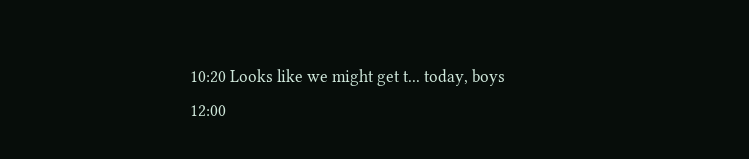10:20 Looks like we might get t... today, boys
12:00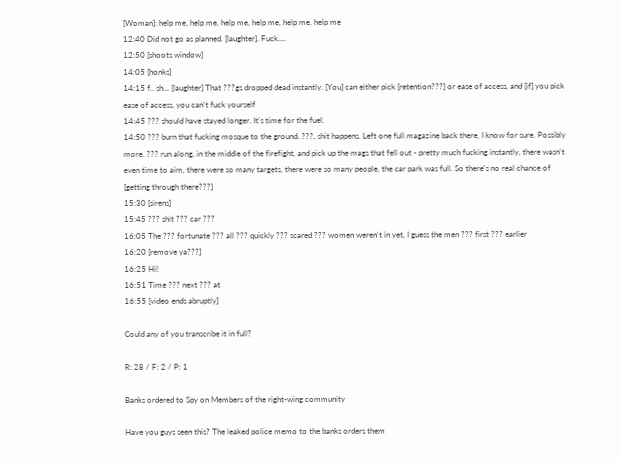[Woman]: help me, help me, help me, help me, help me, help me
12:40 Did not go as planned. [laughter]. Fuck....
12:50 [shoots window]
14:05 [honks]
14:15 f.. sh... [laughter] That ???gs dropped dead instantly. [You] can either pick [retention???] or ease of access, and [if] you pick ease of access, you can't fuck yourself
14:45 ??? should have stayed longer. It's time for the fuel.
14:50 ??? burn that fucking mosque to the ground. ???, shit happens. Left one full magazine back there, I know for sure. Possibly more. ??? run along, in the middle of the firefight, and pick up the mags that fell out - pretty much fucking instantly, there wasn't even time to aim, there were so many targets, there were so many people, the car park was full. So there's no real chance of [getting through there???]
15:30 [sirens]
15:45 ??? shit ??? car ???
16:05 The ??? fortunate ??? all ??? quickly ??? scared ??? women weren't in yet, I guess the men ??? first ??? earlier
16:20 [remove ya???]
16:25 Hi!
16:51 Time ??? next ??? at
16:55 [video ends abruptly]

Could any of you transcribe it in full?

R: 28 / F: 2 / P: 1

Banks ordered to Spy on Members of the right-wing community

Have you guys seen this? The leaked police memo to the banks orders them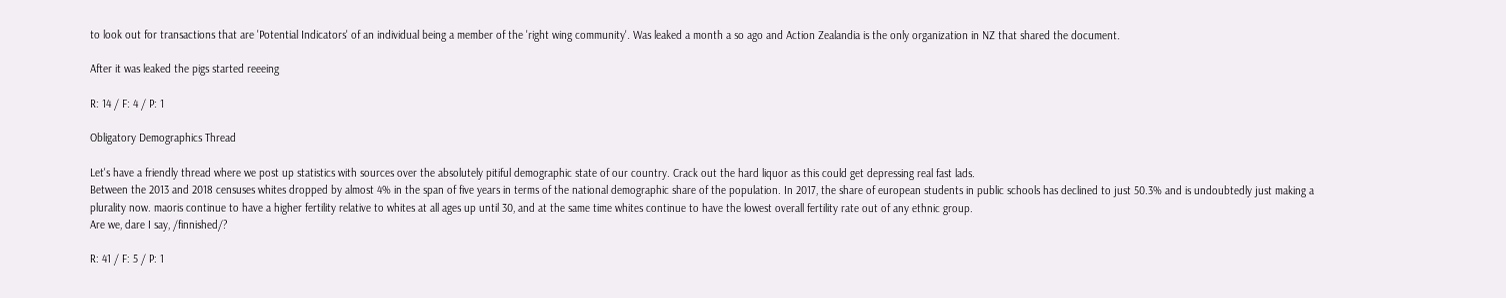to look out for transactions that are 'Potential Indicators' of an individual being a member of the 'right wing community'. Was leaked a month a so ago and Action Zealandia is the only organization in NZ that shared the document.

After it was leaked the pigs started reeeing

R: 14 / F: 4 / P: 1

Obligatory Demographics Thread

Let's have a friendly thread where we post up statistics with sources over the absolutely pitiful demographic state of our country. Crack out the hard liquor as this could get depressing real fast lads.
Between the 2013 and 2018 censuses whites dropped by almost 4% in the span of five years in terms of the national demographic share of the population. In 2017, the share of european students in public schools has declined to just 50.3% and is undoubtedly just making a plurality now. maoris continue to have a higher fertility relative to whites at all ages up until 30, and at the same time whites continue to have the lowest overall fertility rate out of any ethnic group.
Are we, dare I say, /finnished/?

R: 41 / F: 5 / P: 1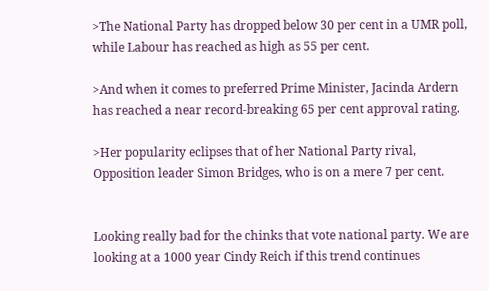>The National Party has dropped below 30 per cent in a UMR poll, while Labour has reached as high as 55 per cent.

>And when it comes to preferred Prime Minister, Jacinda Ardern has reached a near record-breaking 65 per cent approval rating.

>Her popularity eclipses that of her National Party rival, Opposition leader Simon Bridges, who is on a mere 7 per cent.


Looking really bad for the chinks that vote national party. We are looking at a 1000 year Cindy Reich if this trend continues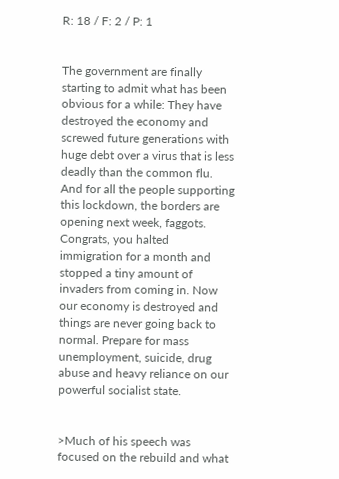R: 18 / F: 2 / P: 1


The government are finally starting to admit what has been obvious for a while: They have destroyed the economy and screwed future generations with huge debt over a virus that is less deadly than the common flu. And for all the people supporting this lockdown, the borders are opening next week, faggots. Congrats, you halted immigration for a month and stopped a tiny amount of invaders from coming in. Now our economy is destroyed and things are never going back to normal. Prepare for mass unemployment, suicide, drug abuse and heavy reliance on our powerful socialist state.


>Much of his speech was focused on the rebuild and what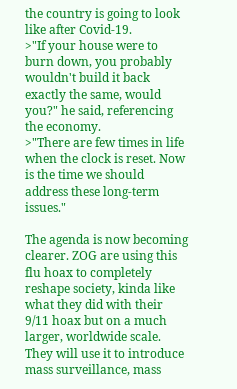the country is going to look like after Covid-19.
>"If your house were to burn down, you probably wouldn't build it back exactly the same, would you?" he said, referencing the economy.
>"There are few times in life when the clock is reset. Now is the time we should address these long-term issues."

The agenda is now becoming clearer. ZOG are using this flu hoax to completely reshape society, kinda like what they did with their 9/11 hoax but on a much larger, worldwide scale. They will use it to introduce mass surveillance, mass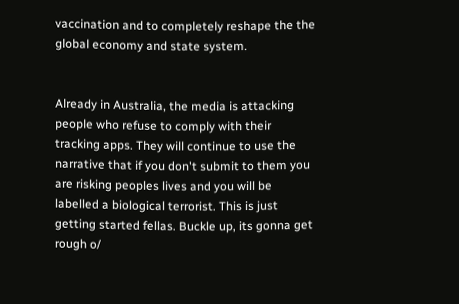vaccination and to completely reshape the the global economy and state system.


Already in Australia, the media is attacking people who refuse to comply with their tracking apps. They will continue to use the narrative that if you don't submit to them you are risking peoples lives and you will be labelled a biological terrorist. This is just getting started fellas. Buckle up, its gonna get rough o/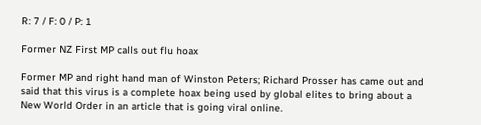R: 7 / F: 0 / P: 1

Former NZ First MP calls out flu hoax

Former MP and right hand man of Winston Peters; Richard Prosser has came out and said that this virus is a complete hoax being used by global elites to bring about a New World Order in an article that is going viral online.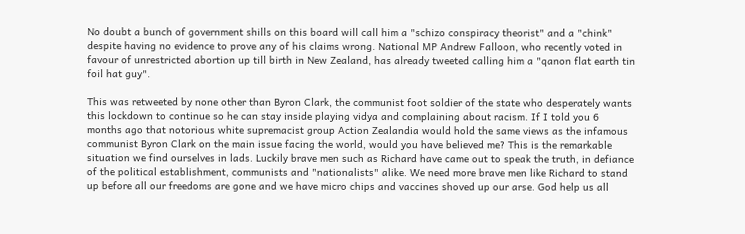No doubt a bunch of government shills on this board will call him a "schizo conspiracy theorist" and a "chink" despite having no evidence to prove any of his claims wrong. National MP Andrew Falloon, who recently voted in favour of unrestricted abortion up till birth in New Zealand, has already tweeted calling him a "qanon flat earth tin foil hat guy".

This was retweeted by none other than Byron Clark, the communist foot soldier of the state who desperately wants this lockdown to continue so he can stay inside playing vidya and complaining about racism. If I told you 6 months ago that notorious white supremacist group Action Zealandia would hold the same views as the infamous communist Byron Clark on the main issue facing the world, would you have believed me? This is the remarkable situation we find ourselves in lads. Luckily brave men such as Richard have came out to speak the truth, in defiance of the political establishment, communists and "nationalists" alike. We need more brave men like Richard to stand up before all our freedoms are gone and we have micro chips and vaccines shoved up our arse. God help us all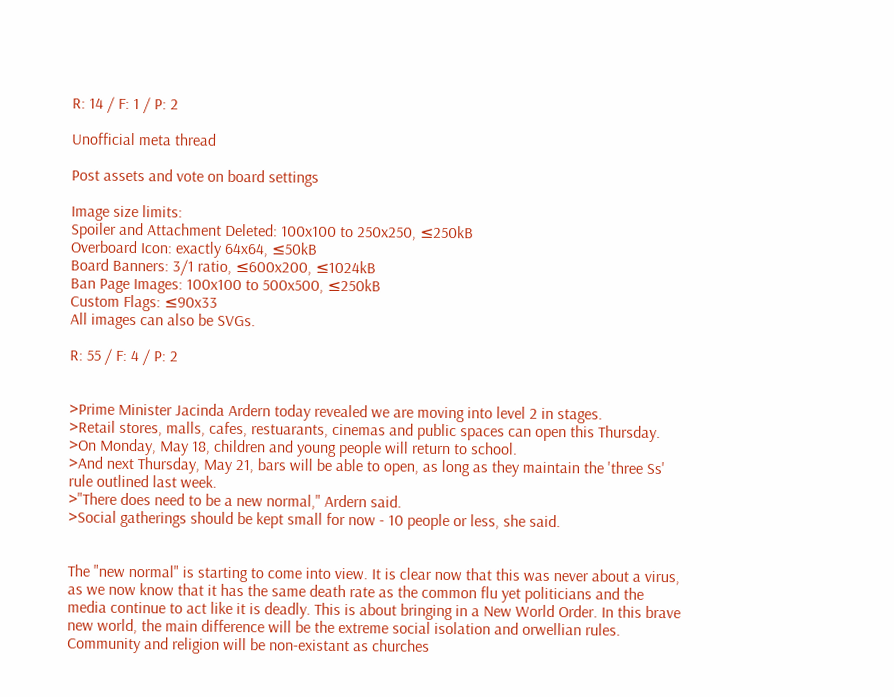R: 14 / F: 1 / P: 2

Unofficial meta thread

Post assets and vote on board settings

Image size limits:
Spoiler and Attachment Deleted: 100x100 to 250x250, ≤250kB
Overboard Icon: exactly 64x64, ≤50kB
Board Banners: 3/1 ratio, ≤600x200, ≤1024kB
Ban Page Images: 100x100 to 500x500, ≤250kB
Custom Flags: ≤90x33
All images can also be SVGs.

R: 55 / F: 4 / P: 2


>Prime Minister Jacinda Ardern today revealed we are moving into level 2 in stages.
>Retail stores, malls, cafes, restuarants, cinemas and public spaces can open this Thursday.
>On Monday, May 18, children and young people will return to school.
>And next Thursday, May 21, bars will be able to open, as long as they maintain the 'three Ss' rule outlined last week.
>"There does need to be a new normal," Ardern said.
>Social gatherings should be kept small for now - 10 people or less, she said.


The "new normal" is starting to come into view. It is clear now that this was never about a virus, as we now know that it has the same death rate as the common flu yet politicians and the media continue to act like it is deadly. This is about bringing in a New World Order. In this brave new world, the main difference will be the extreme social isolation and orwellian rules. Community and religion will be non-existant as churches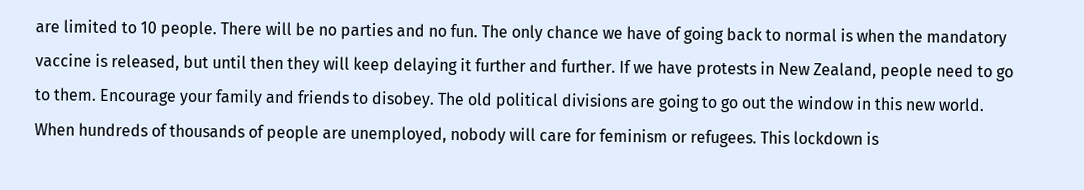are limited to 10 people. There will be no parties and no fun. The only chance we have of going back to normal is when the mandatory vaccine is released, but until then they will keep delaying it further and further. If we have protests in New Zealand, people need to go to them. Encourage your family and friends to disobey. The old political divisions are going to go out the window in this new world. When hundreds of thousands of people are unemployed, nobody will care for feminism or refugees. This lockdown is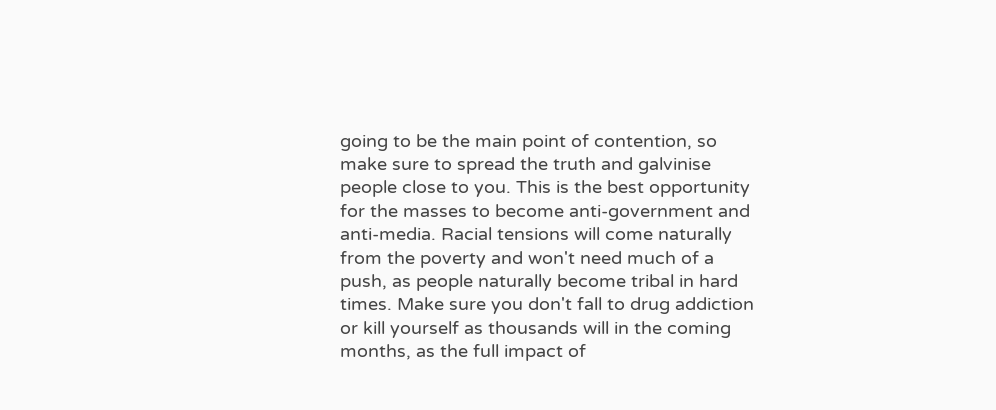going to be the main point of contention, so make sure to spread the truth and galvinise people close to you. This is the best opportunity for the masses to become anti-government and anti-media. Racial tensions will come naturally from the poverty and won't need much of a push, as people naturally become tribal in hard times. Make sure you don't fall to drug addiction or kill yourself as thousands will in the coming months, as the full impact of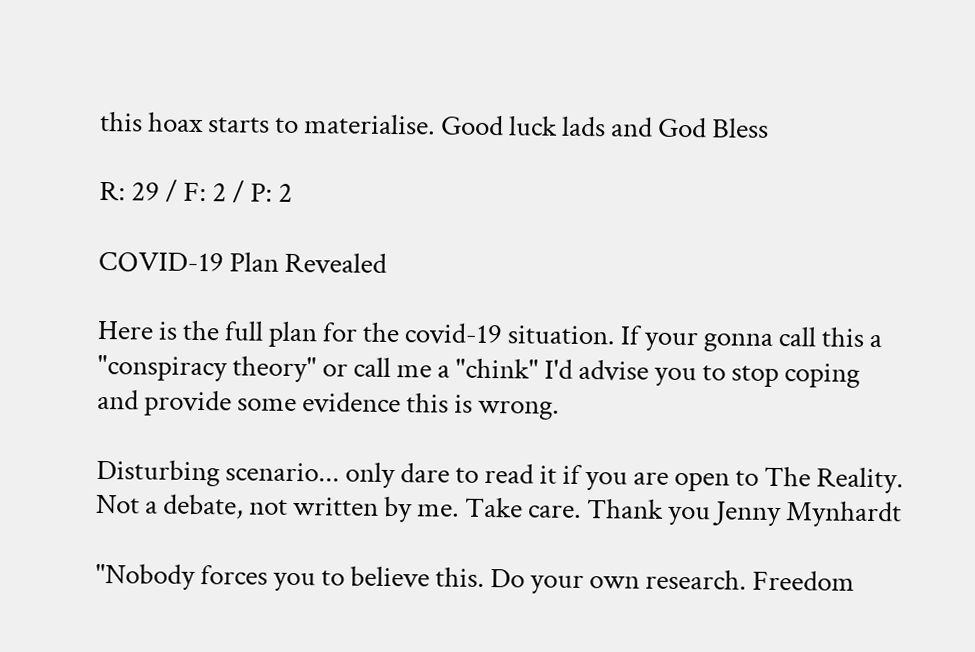this hoax starts to materialise. Good luck lads and God Bless

R: 29 / F: 2 / P: 2

COVID-19 Plan Revealed

Here is the full plan for the covid-19 situation. If your gonna call this a "conspiracy theory" or call me a "chink" I'd advise you to stop coping and provide some evidence this is wrong.

Disturbing scenario... only dare to read it if you are open to The Reality. Not a debate, not written by me. Take care. Thank you Jenny Mynhardt

"Nobody forces you to believe this. Do your own research. Freedom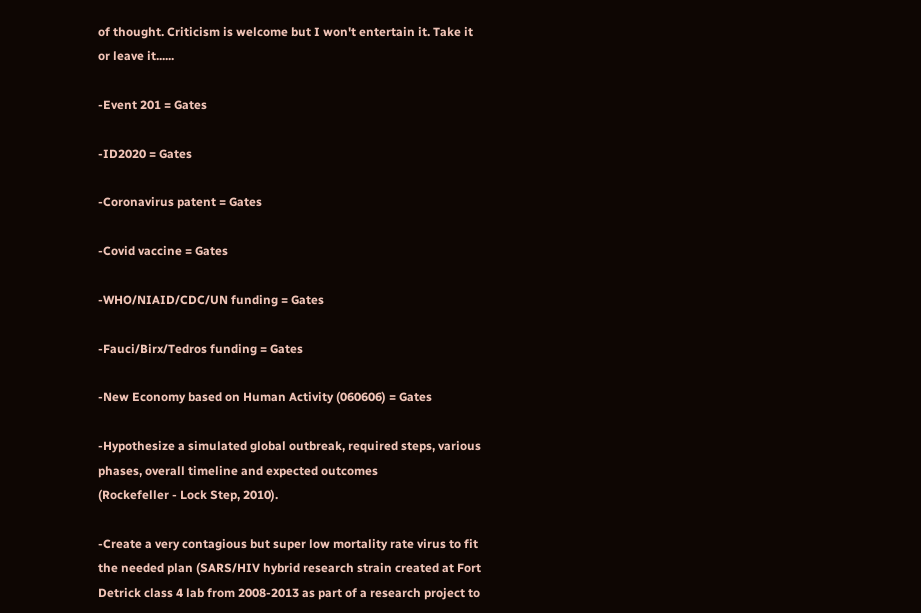of thought. Criticism is welcome but I won't entertain it. Take it or leave it......

-Event 201 = Gates

-ID2020 = Gates

-Coronavirus patent = Gates

-Covid vaccine = Gates

-WHO/NIAID/CDC/UN funding = Gates

-Fauci/Birx/Tedros funding = Gates

-New Economy based on Human Activity (060606) = Gates

-Hypothesize a simulated global outbreak, required steps, various phases, overall timeline and expected outcomes
(Rockefeller - Lock Step, 2010).

-Create a very contagious but super low mortality rate virus to fit the needed plan (SARS/HIV hybrid research strain created at Fort Detrick class 4 lab from 2008-2013 as part of a research project to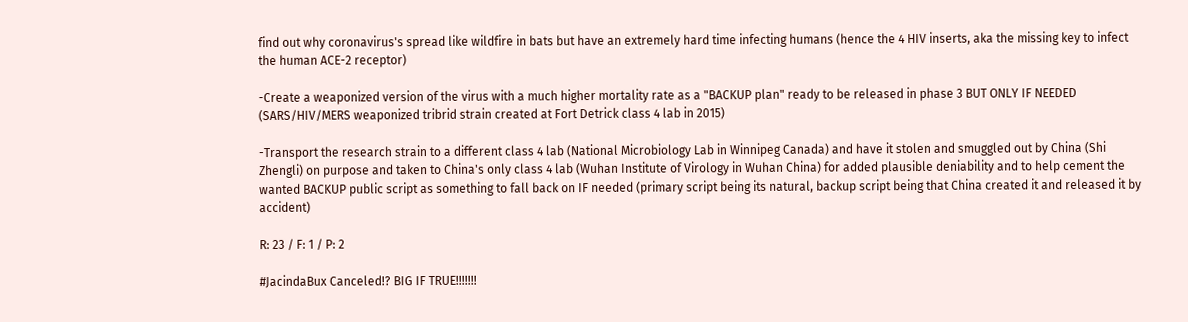find out why coronavirus's spread like wildfire in bats but have an extremely hard time infecting humans (hence the 4 HIV inserts, aka the missing key to infect the human ACE-2 receptor)

-Create a weaponized version of the virus with a much higher mortality rate as a "BACKUP plan" ready to be released in phase 3 BUT ONLY IF NEEDED (SARS/HIV/MERS weaponized tribrid strain created at Fort Detrick class 4 lab in 2015)

-Transport the research strain to a different class 4 lab (National Microbiology Lab in Winnipeg Canada) and have it stolen and smuggled out by China (Shi Zhengli) on purpose and taken to China's only class 4 lab (Wuhan Institute of Virology in Wuhan China) for added plausible deniability and to help cement the wanted BACKUP public script as something to fall back on IF needed (primary script being its natural, backup script being that China created it and released it by accident)

R: 23 / F: 1 / P: 2

#JacindaBux Canceled!? BIG IF TRUE!!!!!!!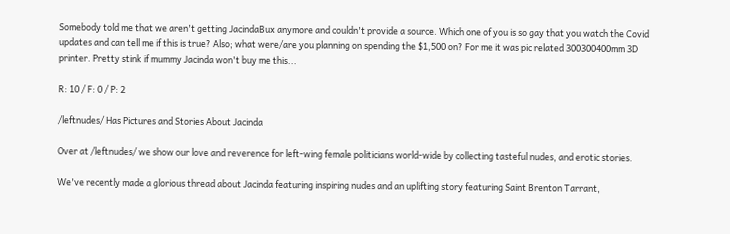Somebody told me that we aren't getting JacindaBux anymore and couldn't provide a source. Which one of you is so gay that you watch the Covid updates and can tell me if this is true? Also; what were/are you planning on spending the $1,500 on? For me it was pic related 300300400mm 3D printer. Pretty stink if mummy Jacinda won't buy me this...

R: 10 / F: 0 / P: 2

/leftnudes/ Has Pictures and Stories About Jacinda

Over at /leftnudes/ we show our love and reverence for left-wing female politicians world-wide by collecting tasteful nudes, and erotic stories.

We've recently made a glorious thread about Jacinda featuring inspiring nudes and an uplifting story featuring Saint Brenton Tarrant,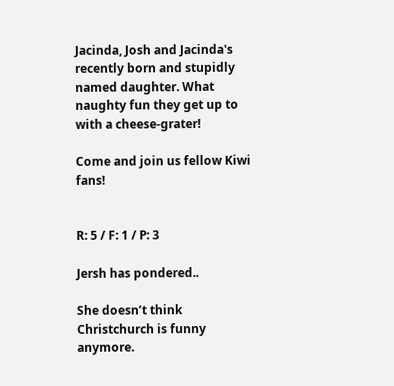Jacinda, Josh and Jacinda's recently born and stupidly named daughter. What naughty fun they get up to with a cheese-grater!

Come and join us fellow Kiwi fans!


R: 5 / F: 1 / P: 3

Jersh has pondered..

She doesn’t think Christchurch is funny anymore.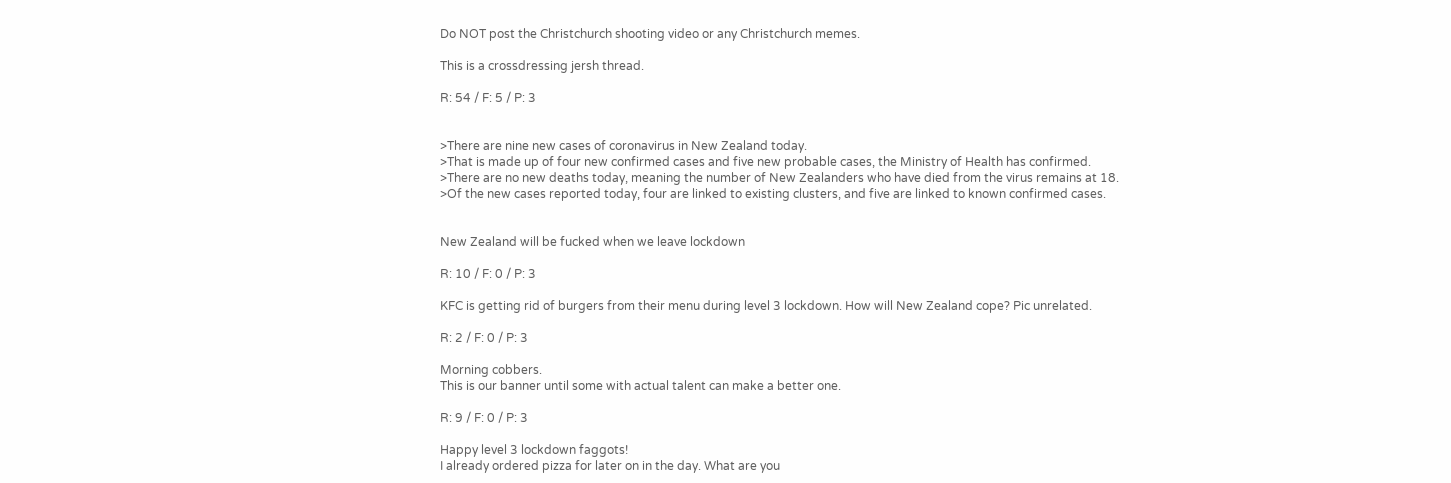Do NOT post the Christchurch shooting video or any Christchurch memes.

This is a crossdressing jersh thread.

R: 54 / F: 5 / P: 3


>There are nine new cases of coronavirus in New Zealand today.
>That is made up of four new confirmed cases and five new probable cases, the Ministry of Health has confirmed.
>There are no new deaths today, meaning the number of New Zealanders who have died from the virus remains at 18.
>Of the new cases reported today, four are linked to existing clusters, and five are linked to known confirmed cases.


New Zealand will be fucked when we leave lockdown

R: 10 / F: 0 / P: 3

KFC is getting rid of burgers from their menu during level 3 lockdown. How will New Zealand cope? Pic unrelated.

R: 2 / F: 0 / P: 3

Morning cobbers.
This is our banner until some with actual talent can make a better one.

R: 9 / F: 0 / P: 3

Happy level 3 lockdown faggots!
I already ordered pizza for later on in the day. What are you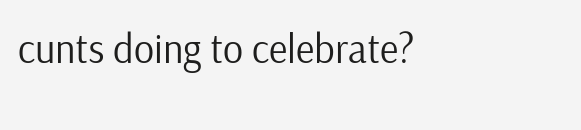cunts doing to celebrate?